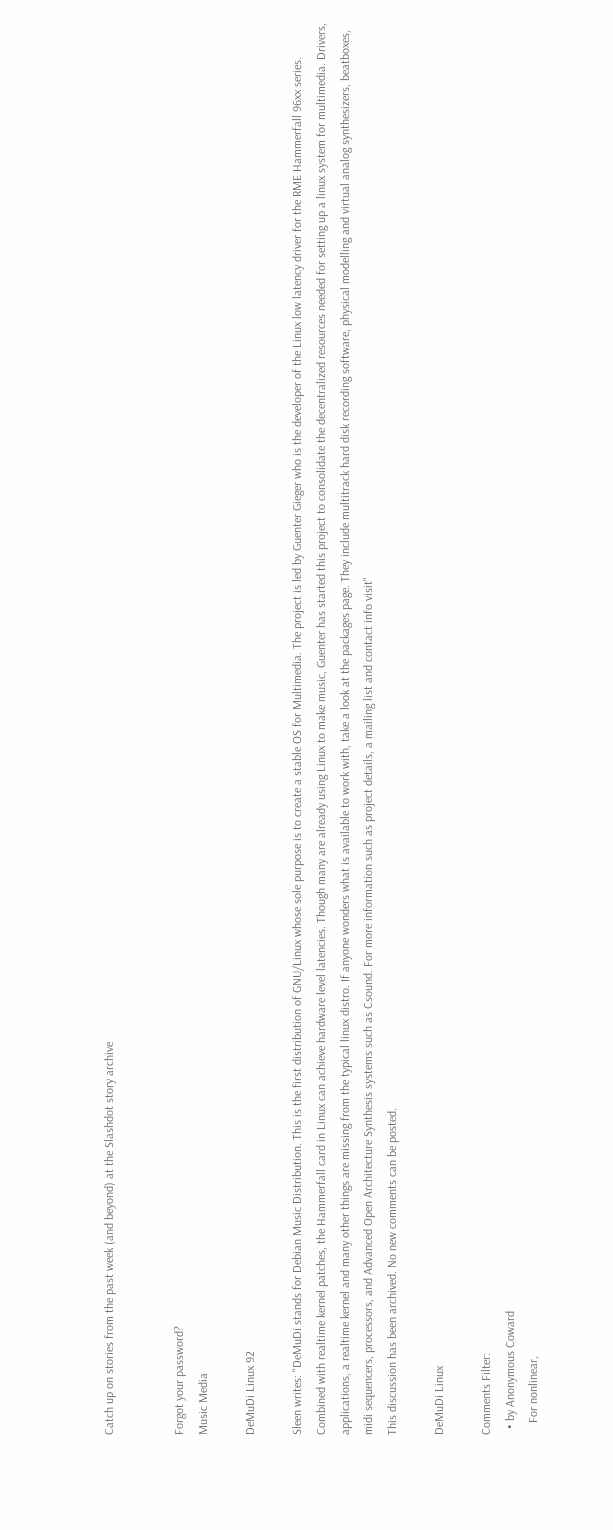Catch up on stories from the past week (and beyond) at the Slashdot story archive


Forgot your password?
Music Media

DeMuDi Linux 92

Sleen writes: "DeMuDi stands for Debian Music Distribution. This is the first distribution of GNU/Linux whose sole purpose is to create a stable OS for Multimedia. The project is led by Guenter Gieger who is the developer of the Linux low latency driver for the RME Hammerfall 96xx series. Combined with realtime kernel patches, the Hammerfall card in Linux can achieve hardware level latencies. Though many are already using Linux to make music, Guenter has started this project to consolidate the decentralized resources needed for setting up a linux system for multimedia. Drivers, applications, a realtime kernel and many other things are missing from the typical linux distro. If anyone wonders what is available to work with, take a look at the packages page. They include multitrack hard disk recording software, physical modelling and virtual analog synthesizers, beatboxes, midi sequencers, processors, and Advanced Open Architecture Synthesis systems such as Csound. For more information such as project details, a mailing list and contact info visit"
This discussion has been archived. No new comments can be posted.

DeMuDi Linux

Comments Filter:
  • by Anonymous Coward
    For nonlinear,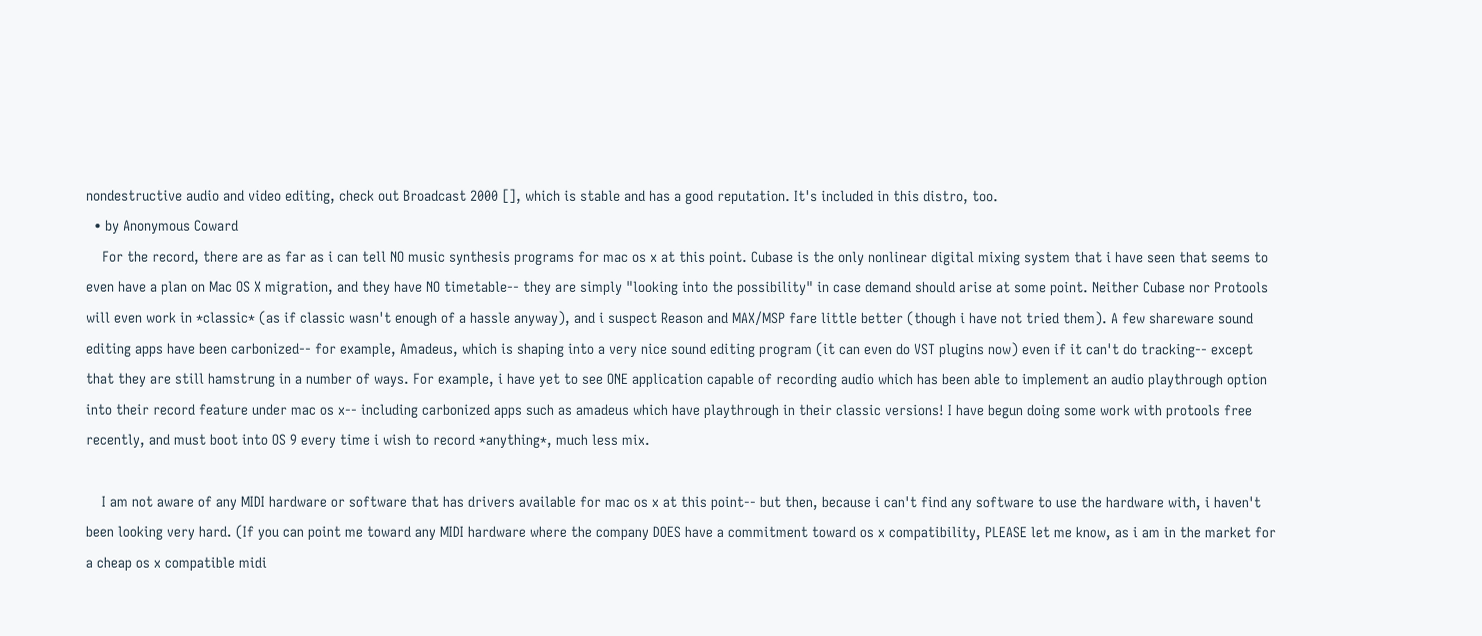nondestructive audio and video editing, check out Broadcast 2000 [], which is stable and has a good reputation. It's included in this distro, too.
  • by Anonymous Coward
    For the record, there are as far as i can tell NO music synthesis programs for mac os x at this point. Cubase is the only nonlinear digital mixing system that i have seen that seems to even have a plan on Mac OS X migration, and they have NO timetable-- they are simply "looking into the possibility" in case demand should arise at some point. Neither Cubase nor Protools will even work in *classic* (as if classic wasn't enough of a hassle anyway), and i suspect Reason and MAX/MSP fare little better (though i have not tried them). A few shareware sound editing apps have been carbonized-- for example, Amadeus, which is shaping into a very nice sound editing program (it can even do VST plugins now) even if it can't do tracking-- except that they are still hamstrung in a number of ways. For example, i have yet to see ONE application capable of recording audio which has been able to implement an audio playthrough option into their record feature under mac os x-- including carbonized apps such as amadeus which have playthrough in their classic versions! I have begun doing some work with protools free recently, and must boot into OS 9 every time i wish to record *anything*, much less mix.

    I am not aware of any MIDI hardware or software that has drivers available for mac os x at this point-- but then, because i can't find any software to use the hardware with, i haven't been looking very hard. (If you can point me toward any MIDI hardware where the company DOES have a commitment toward os x compatibility, PLEASE let me know, as i am in the market for a cheap os x compatible midi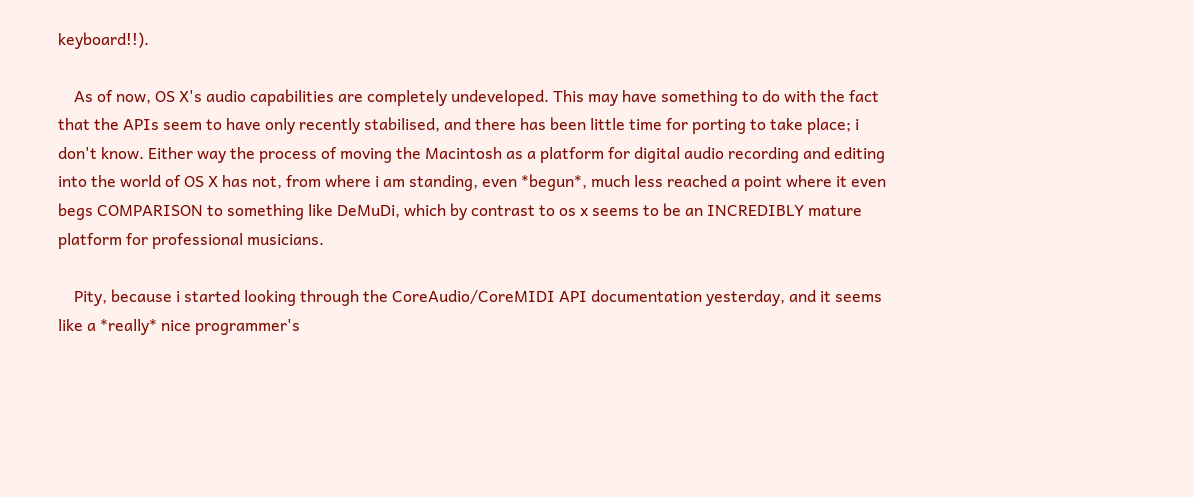keyboard!!).

    As of now, OS X's audio capabilities are completely undeveloped. This may have something to do with the fact that the APIs seem to have only recently stabilised, and there has been little time for porting to take place; i don't know. Either way the process of moving the Macintosh as a platform for digital audio recording and editing into the world of OS X has not, from where i am standing, even *begun*, much less reached a point where it even begs COMPARISON to something like DeMuDi, which by contrast to os x seems to be an INCREDIBLY mature platform for professional musicians.

    Pity, because i started looking through the CoreAudio/CoreMIDI API documentation yesterday, and it seems like a *really* nice programmer's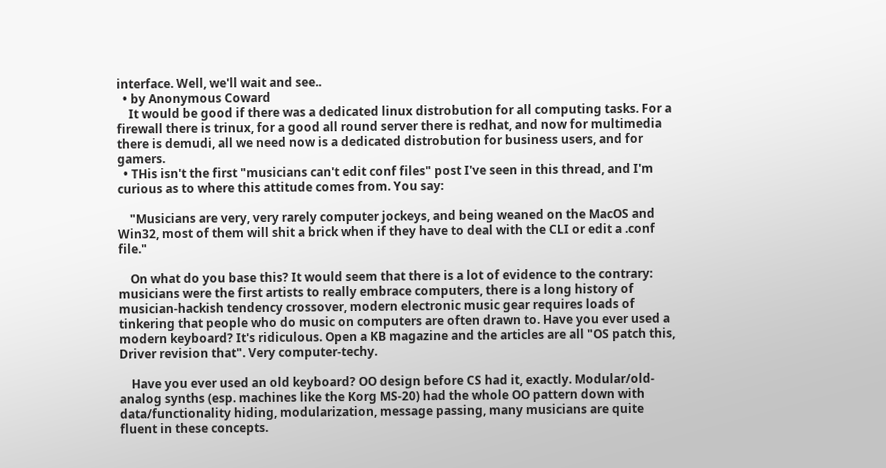interface. Well, we'll wait and see..
  • by Anonymous Coward
    It would be good if there was a dedicated linux distrobution for all computing tasks. For a firewall there is trinux, for a good all round server there is redhat, and now for multimedia there is demudi, all we need now is a dedicated distrobution for business users, and for gamers.
  • THis isn't the first "musicians can't edit conf files" post I've seen in this thread, and I'm curious as to where this attitude comes from. You say:

    "Musicians are very, very rarely computer jockeys, and being weaned on the MacOS and Win32, most of them will shit a brick when if they have to deal with the CLI or edit a .conf file."

    On what do you base this? It would seem that there is a lot of evidence to the contrary: musicians were the first artists to really embrace computers, there is a long history of musician-hackish tendency crossover, modern electronic music gear requires loads of tinkering that people who do music on computers are often drawn to. Have you ever used a modern keyboard? It's ridiculous. Open a KB magazine and the articles are all "OS patch this, Driver revision that". Very computer-techy.

    Have you ever used an old keyboard? OO design before CS had it, exactly. Modular/old-analog synths (esp. machines like the Korg MS-20) had the whole OO pattern down with data/functionality hiding, modularization, message passing, many musicians are quite fluent in these concepts.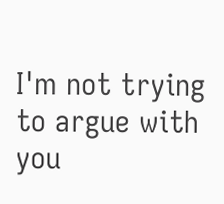I'm not trying to argue with you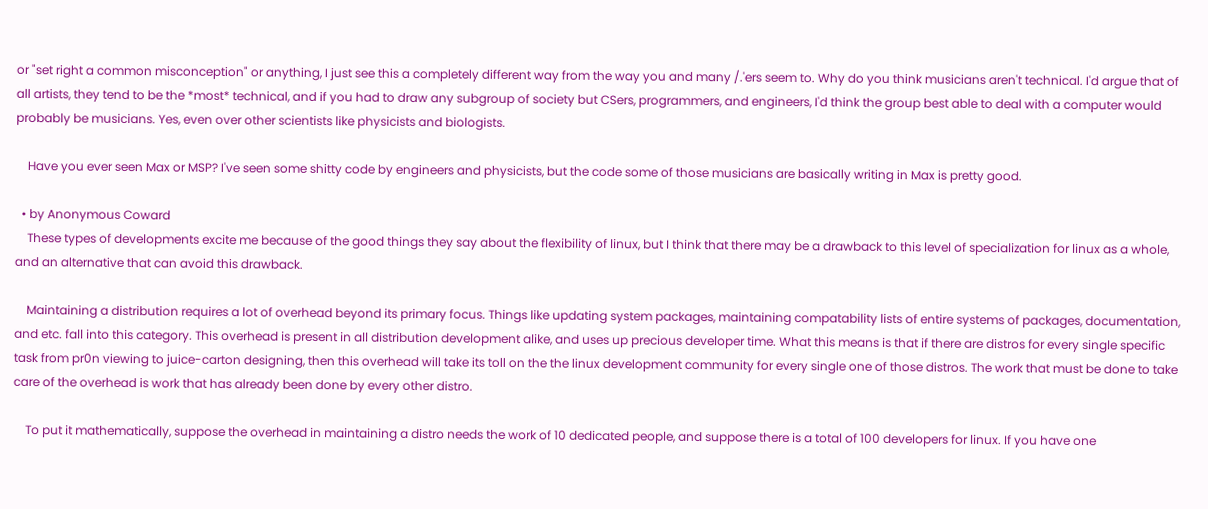or "set right a common misconception" or anything, I just see this a completely different way from the way you and many /.'ers seem to. Why do you think musicians aren't technical. I'd argue that of all artists, they tend to be the *most* technical, and if you had to draw any subgroup of society but CSers, programmers, and engineers, I'd think the group best able to deal with a computer would probably be musicians. Yes, even over other scientists like physicists and biologists.

    Have you ever seen Max or MSP? I've seen some shitty code by engineers and physicists, but the code some of those musicians are basically writing in Max is pretty good.

  • by Anonymous Coward
    These types of developments excite me because of the good things they say about the flexibility of linux, but I think that there may be a drawback to this level of specialization for linux as a whole, and an alternative that can avoid this drawback.

    Maintaining a distribution requires a lot of overhead beyond its primary focus. Things like updating system packages, maintaining compatability lists of entire systems of packages, documentation, and etc. fall into this category. This overhead is present in all distribution development alike, and uses up precious developer time. What this means is that if there are distros for every single specific task from pr0n viewing to juice-carton designing, then this overhead will take its toll on the the linux development community for every single one of those distros. The work that must be done to take care of the overhead is work that has already been done by every other distro.

    To put it mathematically, suppose the overhead in maintaining a distro needs the work of 10 dedicated people, and suppose there is a total of 100 developers for linux. If you have one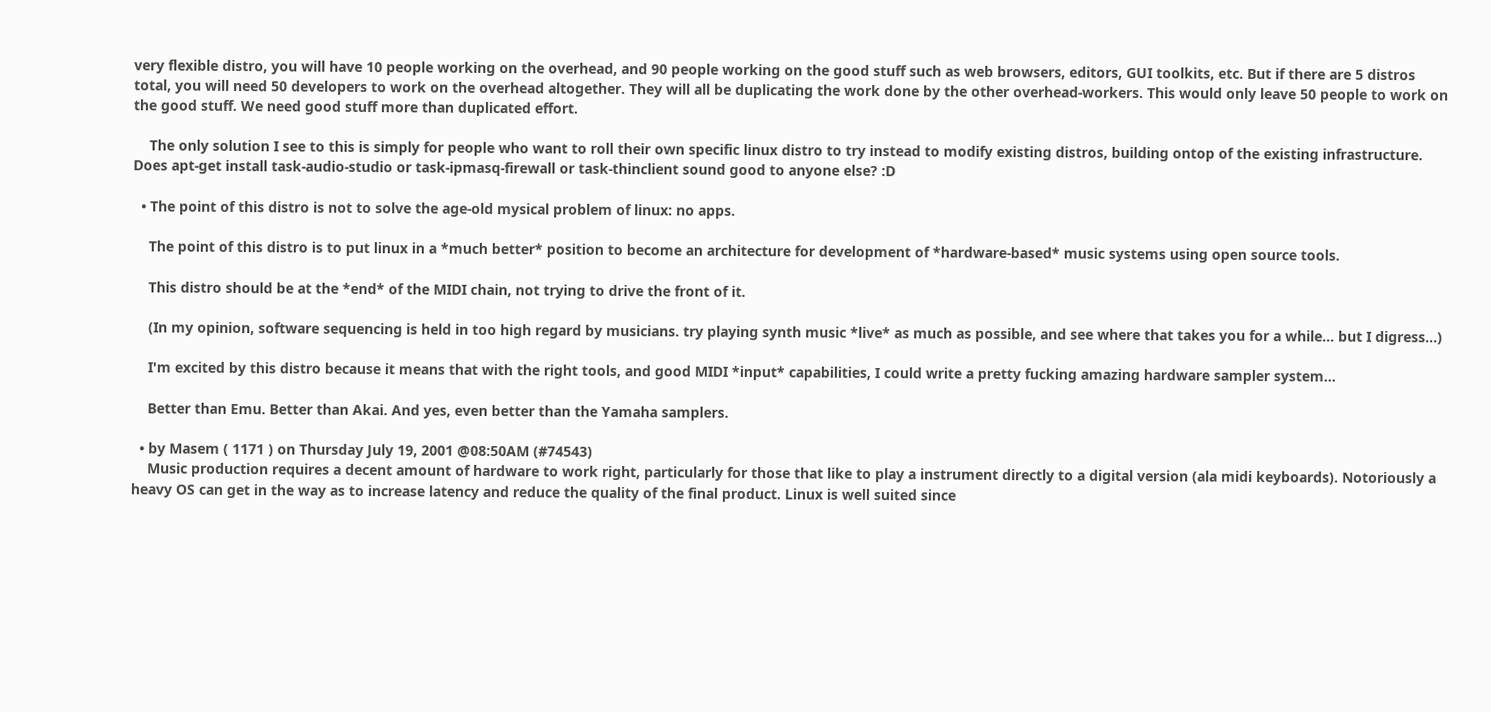very flexible distro, you will have 10 people working on the overhead, and 90 people working on the good stuff such as web browsers, editors, GUI toolkits, etc. But if there are 5 distros total, you will need 50 developers to work on the overhead altogether. They will all be duplicating the work done by the other overhead-workers. This would only leave 50 people to work on the good stuff. We need good stuff more than duplicated effort.

    The only solution I see to this is simply for people who want to roll their own specific linux distro to try instead to modify existing distros, building ontop of the existing infrastructure. Does apt-get install task-audio-studio or task-ipmasq-firewall or task-thinclient sound good to anyone else? :D

  • The point of this distro is not to solve the age-old mysical problem of linux: no apps.

    The point of this distro is to put linux in a *much better* position to become an architecture for development of *hardware-based* music systems using open source tools.

    This distro should be at the *end* of the MIDI chain, not trying to drive the front of it.

    (In my opinion, software sequencing is held in too high regard by musicians. try playing synth music *live* as much as possible, and see where that takes you for a while... but I digress...)

    I'm excited by this distro because it means that with the right tools, and good MIDI *input* capabilities, I could write a pretty fucking amazing hardware sampler system...

    Better than Emu. Better than Akai. And yes, even better than the Yamaha samplers.

  • by Masem ( 1171 ) on Thursday July 19, 2001 @08:50AM (#74543)
    Music production requires a decent amount of hardware to work right, particularly for those that like to play a instrument directly to a digital version (ala midi keyboards). Notoriously a heavy OS can get in the way as to increase latency and reduce the quality of the final product. Linux is well suited since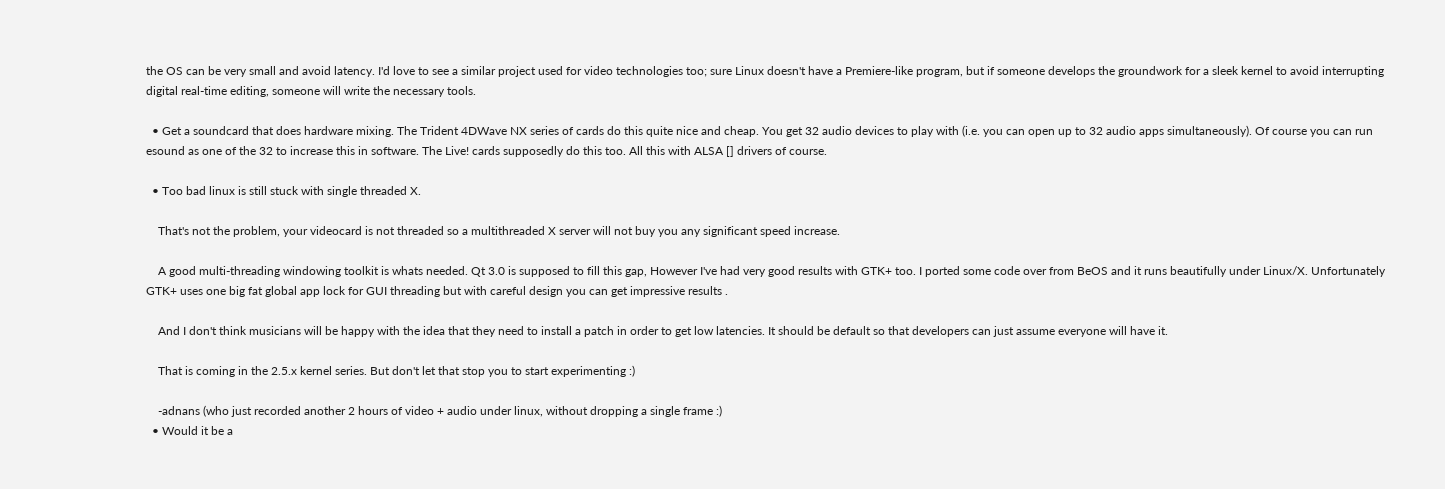the OS can be very small and avoid latency. I'd love to see a similar project used for video technologies too; sure Linux doesn't have a Premiere-like program, but if someone develops the groundwork for a sleek kernel to avoid interrupting digital real-time editing, someone will write the necessary tools.

  • Get a soundcard that does hardware mixing. The Trident 4DWave NX series of cards do this quite nice and cheap. You get 32 audio devices to play with (i.e. you can open up to 32 audio apps simultaneously). Of course you can run esound as one of the 32 to increase this in software. The Live! cards supposedly do this too. All this with ALSA [] drivers of course.

  • Too bad linux is still stuck with single threaded X.

    That's not the problem, your videocard is not threaded so a multithreaded X server will not buy you any significant speed increase.

    A good multi-threading windowing toolkit is whats needed. Qt 3.0 is supposed to fill this gap, However I've had very good results with GTK+ too. I ported some code over from BeOS and it runs beautifully under Linux/X. Unfortunately GTK+ uses one big fat global app lock for GUI threading but with careful design you can get impressive results .

    And I don't think musicians will be happy with the idea that they need to install a patch in order to get low latencies. It should be default so that developers can just assume everyone will have it.

    That is coming in the 2.5.x kernel series. But don't let that stop you to start experimenting :)

    -adnans (who just recorded another 2 hours of video + audio under linux, without dropping a single frame :)
  • Would it be a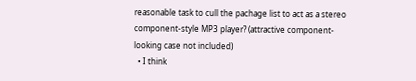reasonable task to cull the pachage list to act as a stereo component-style MP3 player? (attractive component-looking case not included)
  • I think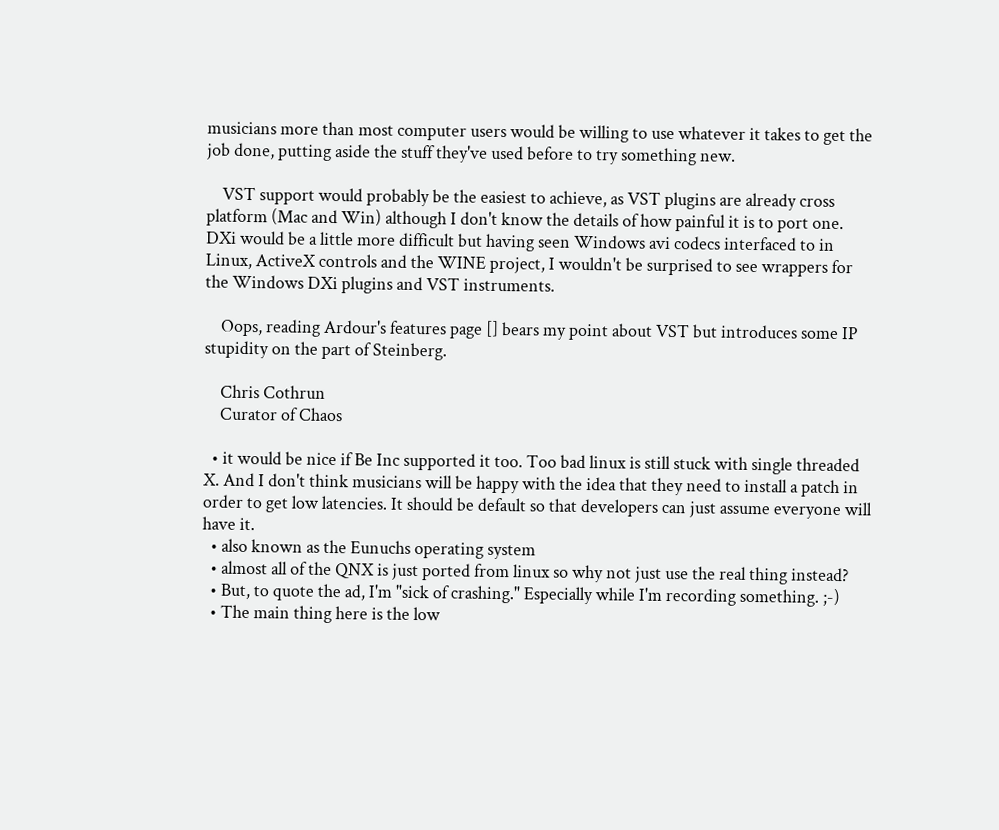musicians more than most computer users would be willing to use whatever it takes to get the job done, putting aside the stuff they've used before to try something new.

    VST support would probably be the easiest to achieve, as VST plugins are already cross platform (Mac and Win) although I don't know the details of how painful it is to port one. DXi would be a little more difficult but having seen Windows avi codecs interfaced to in Linux, ActiveX controls and the WINE project, I wouldn't be surprised to see wrappers for the Windows DXi plugins and VST instruments.

    Oops, reading Ardour's features page [] bears my point about VST but introduces some IP stupidity on the part of Steinberg.

    Chris Cothrun
    Curator of Chaos

  • it would be nice if Be Inc supported it too. Too bad linux is still stuck with single threaded X. And I don't think musicians will be happy with the idea that they need to install a patch in order to get low latencies. It should be default so that developers can just assume everyone will have it.
  • also known as the Eunuchs operating system
  • almost all of the QNX is just ported from linux so why not just use the real thing instead?
  • But, to quote the ad, I'm "sick of crashing." Especially while I'm recording something. ;-)
  • The main thing here is the low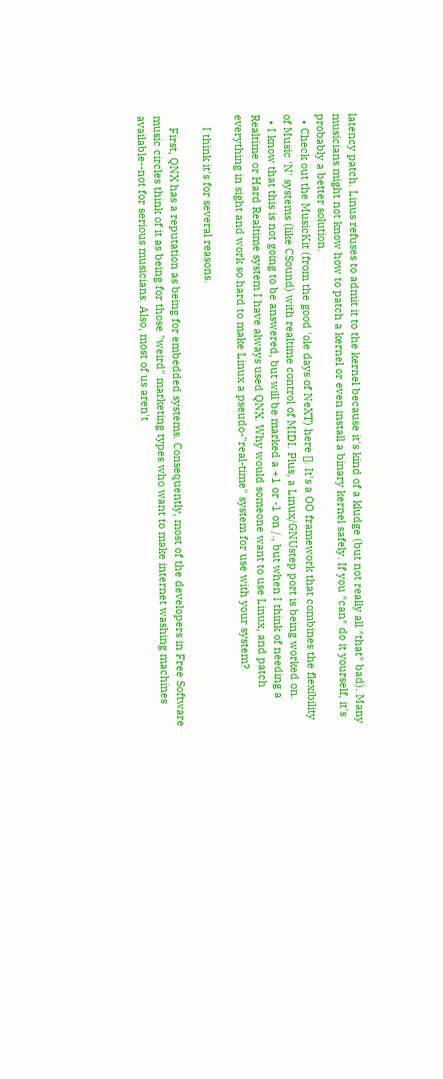latency patch. Linus refuses to admit it to the kernel because it's kind of a kludge (but not really all *that* bad). Many musicians might not know how to patch a kernel or even install a binary kernel safely. If you *can* do it yourself, it's probably a better solution.
  • Check out the MusicKit (from the good 'ole days of NeXT) here []. It's a OO framework that combines the flexibility of Music 'N' systems (like CSound) with realtime control of MIDI. Plus, a Linux/GNUstep port is being worked on.
  • I know that this is not going to be answered, but will be marked a +1 or -1 on /., but when I think of needing a Realtime or Hard Realtime system I have always used QNX. Why would someone want to use Linux, and patch everything in sight and work so hard to make Linux a pseudo-"real-time" system for use with your system?

    I think it's for several reasons.

    First, QNX has a reputation as being for embedded systems. Consequently, most of the developers in Free Software music circles think of it as being for those "weird" marketing types who want to make internet washing machines available--not for serious musicians. Also, most of us aren't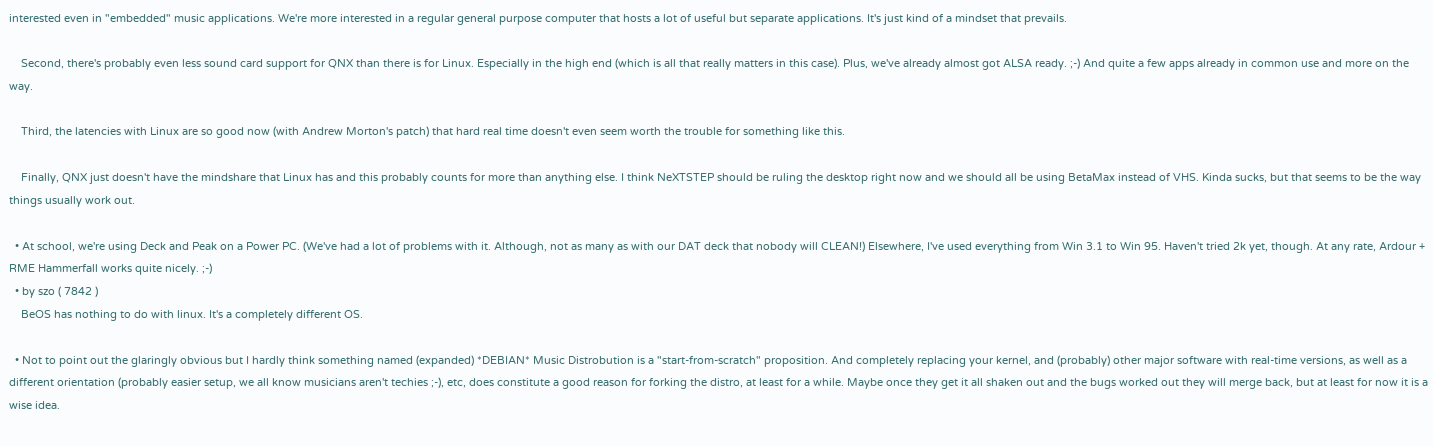interested even in "embedded" music applications. We're more interested in a regular general purpose computer that hosts a lot of useful but separate applications. It's just kind of a mindset that prevails.

    Second, there's probably even less sound card support for QNX than there is for Linux. Especially in the high end (which is all that really matters in this case). Plus, we've already almost got ALSA ready. ;-) And quite a few apps already in common use and more on the way.

    Third, the latencies with Linux are so good now (with Andrew Morton's patch) that hard real time doesn't even seem worth the trouble for something like this.

    Finally, QNX just doesn't have the mindshare that Linux has and this probably counts for more than anything else. I think NeXTSTEP should be ruling the desktop right now and we should all be using BetaMax instead of VHS. Kinda sucks, but that seems to be the way things usually work out.

  • At school, we're using Deck and Peak on a Power PC. (We've had a lot of problems with it. Although, not as many as with our DAT deck that nobody will CLEAN!) Elsewhere, I've used everything from Win 3.1 to Win 95. Haven't tried 2k yet, though. At any rate, Ardour + RME Hammerfall works quite nicely. ;-)
  • by szo ( 7842 )
    BeOS has nothing to do with linux. It's a completely different OS.

  • Not to point out the glaringly obvious but I hardly think something named (expanded) *DEBIAN* Music Distrobution is a "start-from-scratch" proposition. And completely replacing your kernel, and (probably) other major software with real-time versions, as well as a different orientation (probably easier setup, we all know musicians aren't techies ;-), etc, does constitute a good reason for forking the distro, at least for a while. Maybe once they get it all shaken out and the bugs worked out they will merge back, but at least for now it is a wise idea.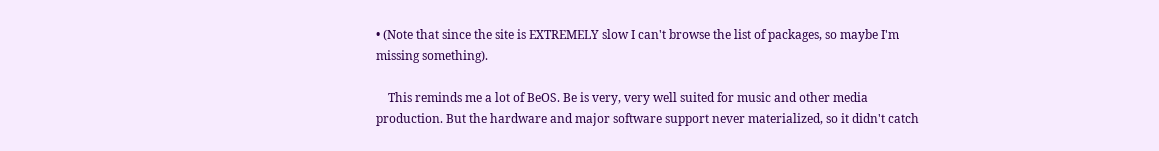• (Note that since the site is EXTREMELY slow I can't browse the list of packages, so maybe I'm missing something).

    This reminds me a lot of BeOS. Be is very, very well suited for music and other media production. But the hardware and major software support never materialized, so it didn't catch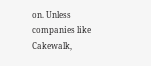on. Unless companies like Cakewalk,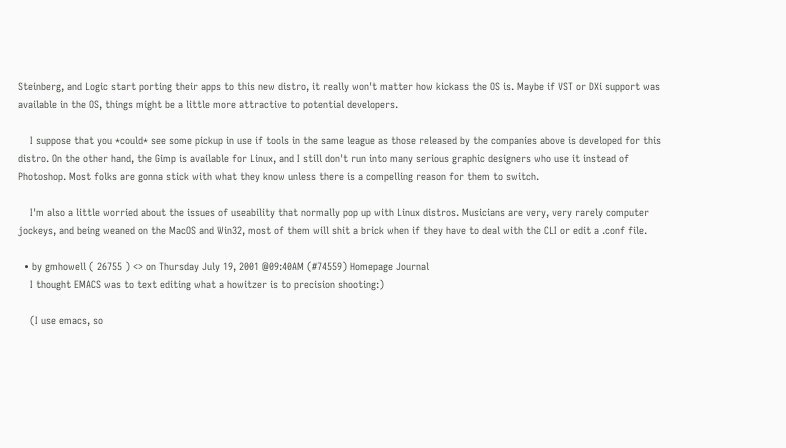Steinberg, and Logic start porting their apps to this new distro, it really won't matter how kickass the OS is. Maybe if VST or DXi support was available in the OS, things might be a little more attractive to potential developers.

    I suppose that you *could* see some pickup in use if tools in the same league as those released by the companies above is developed for this distro. On the other hand, the Gimp is available for Linux, and I still don't run into many serious graphic designers who use it instead of Photoshop. Most folks are gonna stick with what they know unless there is a compelling reason for them to switch.

    I'm also a little worried about the issues of useability that normally pop up with Linux distros. Musicians are very, very rarely computer jockeys, and being weaned on the MacOS and Win32, most of them will shit a brick when if they have to deal with the CLI or edit a .conf file.

  • by gmhowell ( 26755 ) <> on Thursday July 19, 2001 @09:40AM (#74559) Homepage Journal
    I thought EMACS was to text editing what a howitzer is to precision shooting:)

    (I use emacs, so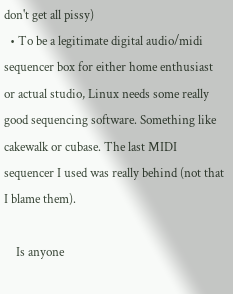don't get all pissy)
  • To be a legitimate digital audio/midi sequencer box for either home enthusiast or actual studio, Linux needs some really good sequencing software. Something like cakewalk or cubase. The last MIDI sequencer I used was really behind (not that I blame them).

    Is anyone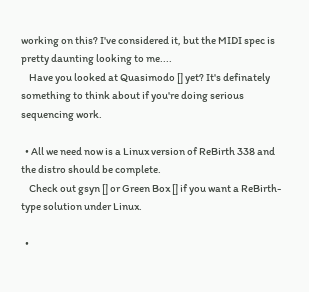working on this? I've considered it, but the MIDI spec is pretty daunting looking to me....
    Have you looked at Quasimodo [] yet? It's definately something to think about if you're doing serious sequencing work.

  • All we need now is a Linux version of ReBirth 338 and the distro should be complete.
    Check out gsyn [] or Green Box [] if you want a ReBirth-type solution under Linux.

  •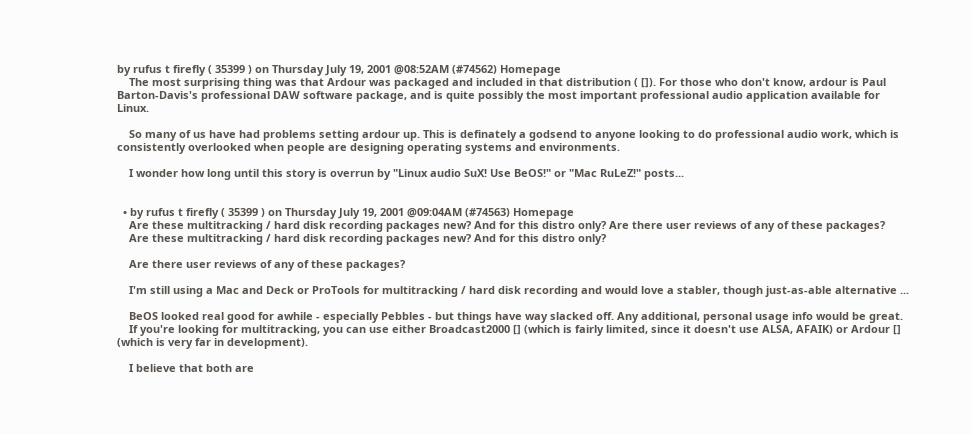by rufus t firefly ( 35399 ) on Thursday July 19, 2001 @08:52AM (#74562) Homepage
    The most surprising thing was that Ardour was packaged and included in that distribution ( []). For those who don't know, ardour is Paul Barton-Davis's professional DAW software package, and is quite possibly the most important professional audio application available for Linux.

    So many of us have had problems setting ardour up. This is definately a godsend to anyone looking to do professional audio work, which is consistently overlooked when people are designing operating systems and environments.

    I wonder how long until this story is overrun by "Linux audio SuX! Use BeOS!" or "Mac RuLeZ!" posts...


  • by rufus t firefly ( 35399 ) on Thursday July 19, 2001 @09:04AM (#74563) Homepage
    Are these multitracking / hard disk recording packages new? And for this distro only? Are there user reviews of any of these packages?
    Are these multitracking / hard disk recording packages new? And for this distro only?

    Are there user reviews of any of these packages?

    I'm still using a Mac and Deck or ProTools for multitracking / hard disk recording and would love a stabler, though just-as-able alternative ...

    BeOS looked real good for awhile - especially Pebbles - but things have way slacked off. Any additional, personal usage info would be great.
    If you're looking for multitracking, you can use either Broadcast2000 [] (which is fairly limited, since it doesn't use ALSA, AFAIK) or Ardour [] (which is very far in development).

    I believe that both are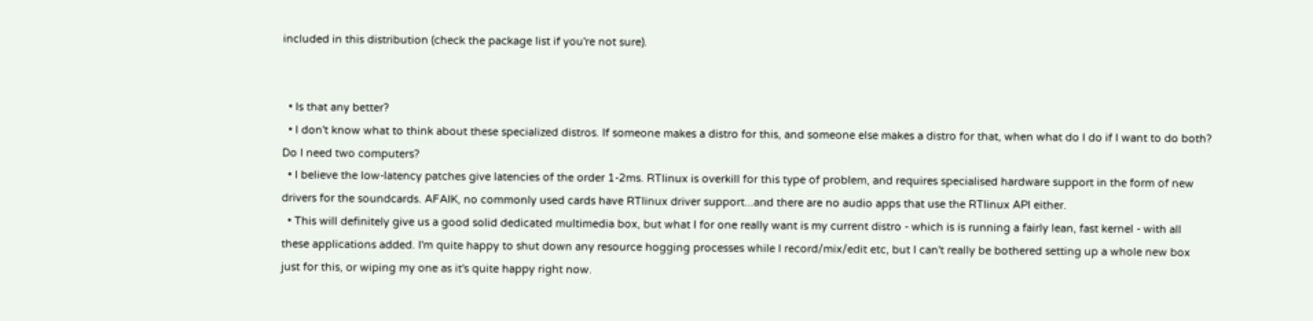included in this distribution (check the package list if you're not sure).


  • Is that any better?
  • I don't know what to think about these specialized distros. If someone makes a distro for this, and someone else makes a distro for that, when what do I do if I want to do both? Do I need two computers?
  • I believe the low-latency patches give latencies of the order 1-2ms. RTlinux is overkill for this type of problem, and requires specialised hardware support in the form of new drivers for the soundcards. AFAIK, no commonly used cards have RTlinux driver support...and there are no audio apps that use the RTlinux API either.
  • This will definitely give us a good solid dedicated multimedia box, but what I for one really want is my current distro - which is is running a fairly lean, fast kernel - with all these applications added. I'm quite happy to shut down any resource hogging processes while I record/mix/edit etc, but I can't really be bothered setting up a whole new box just for this, or wiping my one as it's quite happy right now.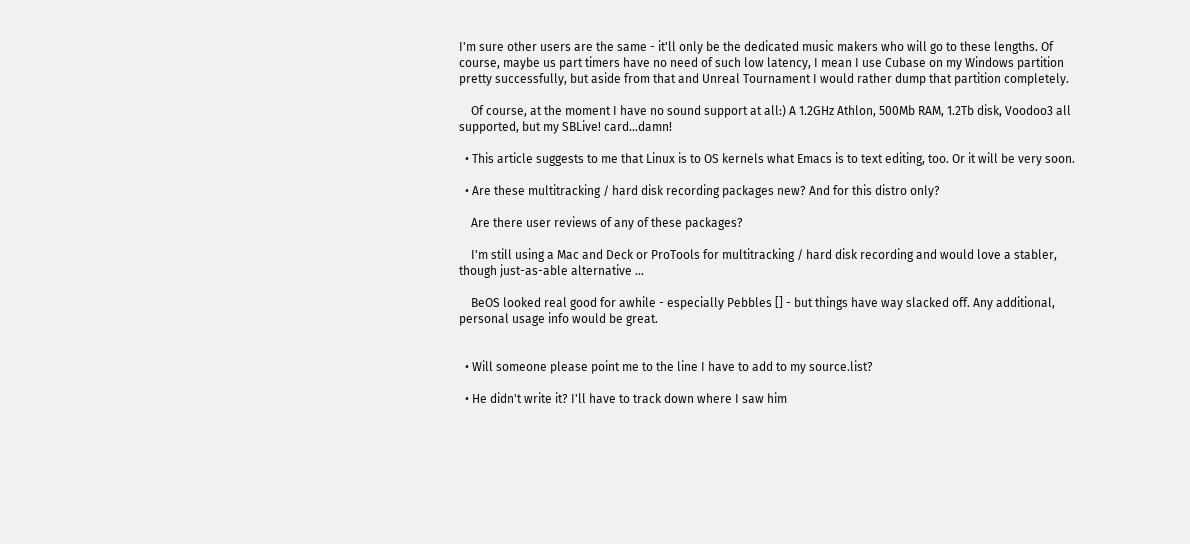I'm sure other users are the same - it'll only be the dedicated music makers who will go to these lengths. Of course, maybe us part timers have no need of such low latency, I mean I use Cubase on my Windows partition pretty successfully, but aside from that and Unreal Tournament I would rather dump that partition completely.

    Of course, at the moment I have no sound support at all:) A 1.2GHz Athlon, 500Mb RAM, 1.2Tb disk, Voodoo3 all supported, but my SBLive! card...damn!

  • This article suggests to me that Linux is to OS kernels what Emacs is to text editing, too. Or it will be very soon.

  • Are these multitracking / hard disk recording packages new? And for this distro only?

    Are there user reviews of any of these packages?

    I'm still using a Mac and Deck or ProTools for multitracking / hard disk recording and would love a stabler, though just-as-able alternative ...

    BeOS looked real good for awhile - especially Pebbles [] - but things have way slacked off. Any additional, personal usage info would be great.


  • Will someone please point me to the line I have to add to my source.list?

  • He didn't write it? I'll have to track down where I saw him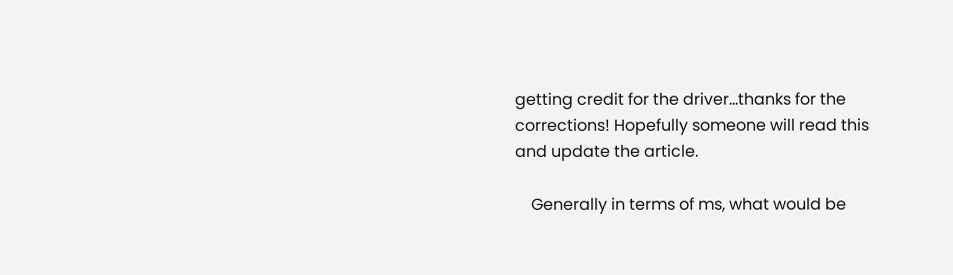getting credit for the driver...thanks for the corrections! Hopefully someone will read this and update the article.

    Generally in terms of ms, what would be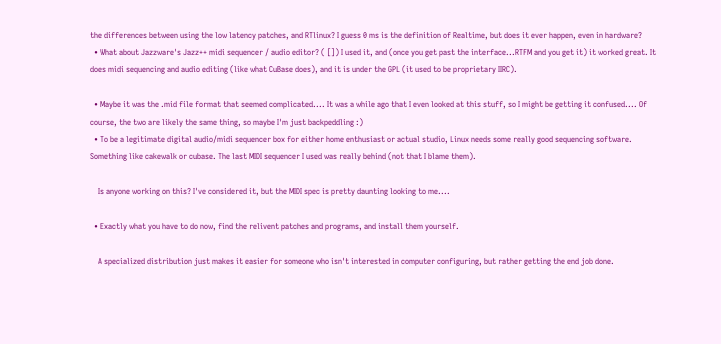the differences between using the low latency patches, and RTlinux? I guess 0 ms is the definition of Realtime, but does it ever happen, even in hardware?
  • What about Jazzware's Jazz++ midi sequencer / audio editor? ( []) I used it, and (once you get past the interface...RTFM and you get it) it worked great. It does midi sequencing and audio editing (like what CuBase does), and it is under the GPL (it used to be proprietary IIRC).

  • Maybe it was the .mid file format that seemed complicated.... It was a while ago that I even looked at this stuff, so I might be getting it confused.... Of course, the two are likely the same thing, so maybe I'm just backpeddling :)
  • To be a legitimate digital audio/midi sequencer box for either home enthusiast or actual studio, Linux needs some really good sequencing software. Something like cakewalk or cubase. The last MIDI sequencer I used was really behind (not that I blame them).

    Is anyone working on this? I've considered it, but the MIDI spec is pretty daunting looking to me....

  • Exactly what you have to do now, find the relivent patches and programs, and install them yourself.

    A specialized distribution just makes it easier for someone who isn't interested in computer configuring, but rather getting the end job done.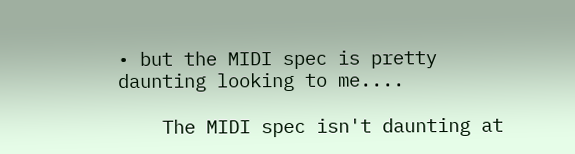• but the MIDI spec is pretty daunting looking to me....

    The MIDI spec isn't daunting at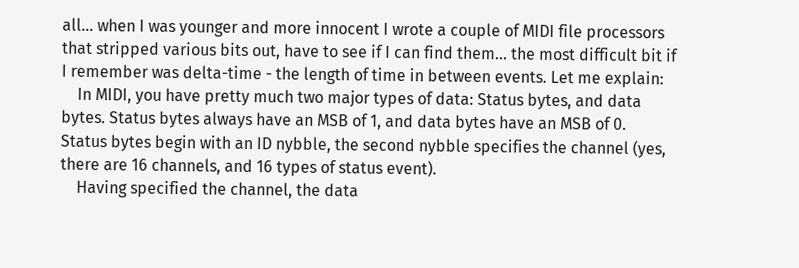all... when I was younger and more innocent I wrote a couple of MIDI file processors that stripped various bits out, have to see if I can find them... the most difficult bit if I remember was delta-time - the length of time in between events. Let me explain:
    In MIDI, you have pretty much two major types of data: Status bytes, and data bytes. Status bytes always have an MSB of 1, and data bytes have an MSB of 0. Status bytes begin with an ID nybble, the second nybble specifies the channel (yes, there are 16 channels, and 16 types of status event).
    Having specified the channel, the data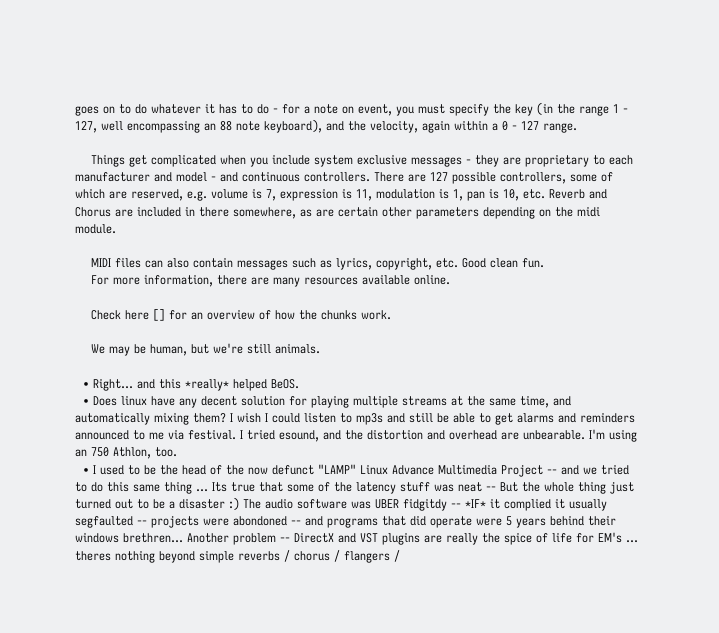goes on to do whatever it has to do - for a note on event, you must specify the key (in the range 1 - 127, well encompassing an 88 note keyboard), and the velocity, again within a 0 - 127 range.

    Things get complicated when you include system exclusive messages - they are proprietary to each manufacturer and model - and continuous controllers. There are 127 possible controllers, some of which are reserved, e.g. volume is 7, expression is 11, modulation is 1, pan is 10, etc. Reverb and Chorus are included in there somewhere, as are certain other parameters depending on the midi module.

    MIDI files can also contain messages such as lyrics, copyright, etc. Good clean fun.
    For more information, there are many resources available online.

    Check here [] for an overview of how the chunks work.

    We may be human, but we're still animals.

  • Right... and this *really* helped BeOS.
  • Does linux have any decent solution for playing multiple streams at the same time, and automatically mixing them? I wish I could listen to mp3s and still be able to get alarms and reminders announced to me via festival. I tried esound, and the distortion and overhead are unbearable. I'm using an 750 Athlon, too.
  • I used to be the head of the now defunct "LAMP" Linux Advance Multimedia Project -- and we tried to do this same thing ... Its true that some of the latency stuff was neat -- But the whole thing just turned out to be a disaster :) The audio software was UBER fidgitdy -- *IF* it complied it usually segfaulted -- projects were abondoned -- and programs that did operate were 5 years behind their windows brethren... Another problem -- DirectX and VST plugins are really the spice of life for EM's ... theres nothing beyond simple reverbs / chorus / flangers /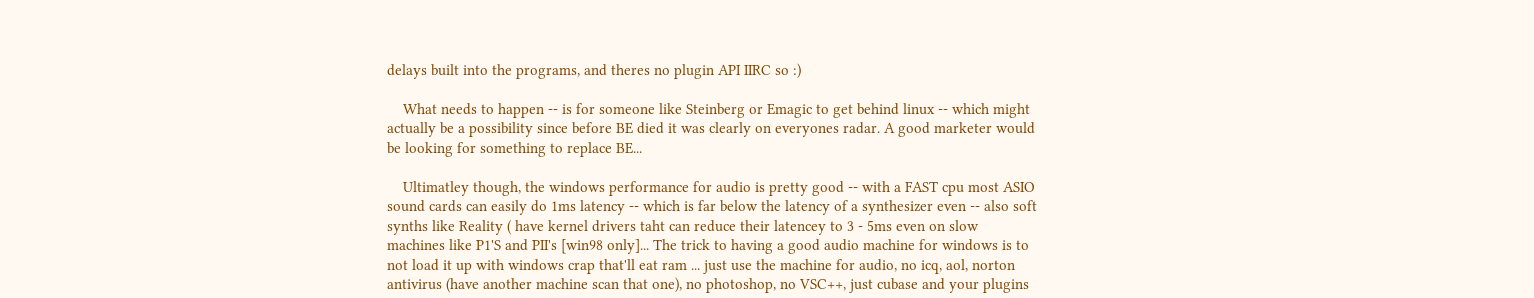delays built into the programs, and theres no plugin API IIRC so :)

    What needs to happen -- is for someone like Steinberg or Emagic to get behind linux -- which might actually be a possibility since before BE died it was clearly on everyones radar. A good marketer would be looking for something to replace BE...

    Ultimatley though, the windows performance for audio is pretty good -- with a FAST cpu most ASIO sound cards can easily do 1ms latency -- which is far below the latency of a synthesizer even -- also soft synths like Reality ( have kernel drivers taht can reduce their latencey to 3 - 5ms even on slow machines like P1'S and PII's [win98 only]... The trick to having a good audio machine for windows is to not load it up with windows crap that'll eat ram ... just use the machine for audio, no icq, aol, norton antivirus (have another machine scan that one), no photoshop, no VSC++, just cubase and your plugins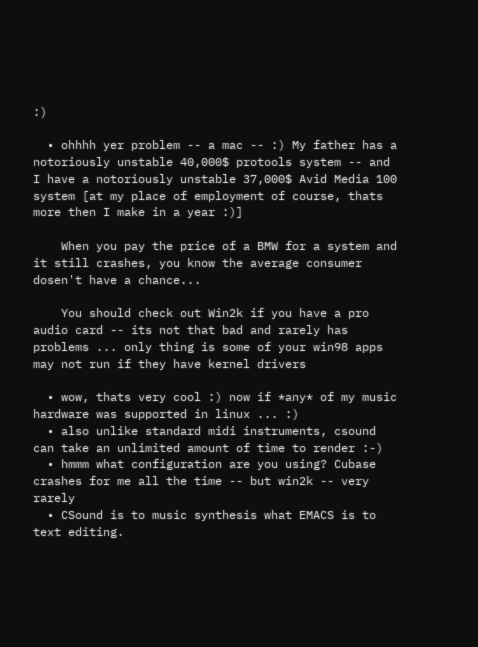:)

  • ohhhh yer problem -- a mac -- :) My father has a notoriously unstable 40,000$ protools system -- and I have a notoriously unstable 37,000$ Avid Media 100 system [at my place of employment of course, thats more then I make in a year :)]

    When you pay the price of a BMW for a system and it still crashes, you know the average consumer dosen't have a chance...

    You should check out Win2k if you have a pro audio card -- its not that bad and rarely has problems ... only thing is some of your win98 apps may not run if they have kernel drivers

  • wow, thats very cool :) now if *any* of my music hardware was supported in linux ... :)
  • also unlike standard midi instruments, csound can take an unlimited amount of time to render :-)
  • hmmm what configuration are you using? Cubase crashes for me all the time -- but win2k -- very rarely
  • CSound is to music synthesis what EMACS is to text editing.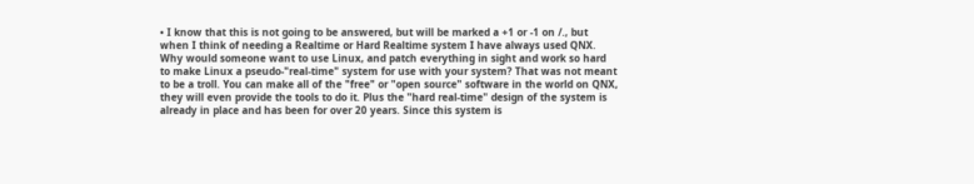• I know that this is not going to be answered, but will be marked a +1 or -1 on /., but when I think of needing a Realtime or Hard Realtime system I have always used QNX. Why would someone want to use Linux, and patch everything in sight and work so hard to make Linux a pseudo-"real-time" system for use with your system? That was not meant to be a troll. You can make all of the "free" or "open source" software in the world on QNX, they will even provide the tools to do it. Plus the "hard real-time" design of the system is already in place and has been for over 20 years. Since this system is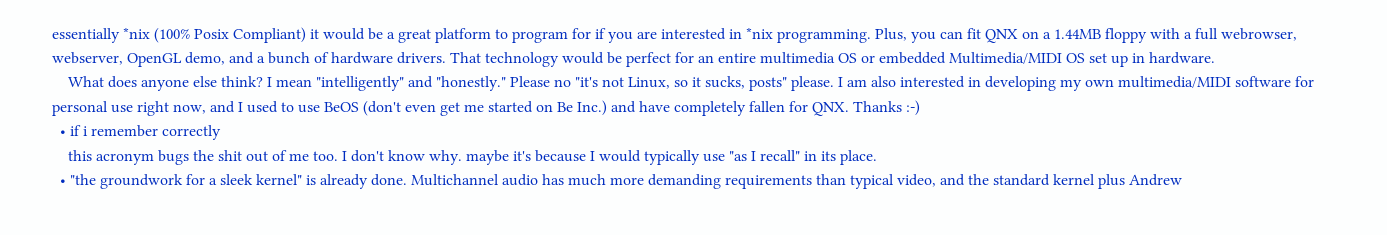essentially *nix (100% Posix Compliant) it would be a great platform to program for if you are interested in *nix programming. Plus, you can fit QNX on a 1.44MB floppy with a full webrowser, webserver, OpenGL demo, and a bunch of hardware drivers. That technology would be perfect for an entire multimedia OS or embedded Multimedia/MIDI OS set up in hardware.
    What does anyone else think? I mean "intelligently" and "honestly." Please no "it's not Linux, so it sucks, posts" please. I am also interested in developing my own multimedia/MIDI software for personal use right now, and I used to use BeOS (don't even get me started on Be Inc.) and have completely fallen for QNX. Thanks :-)
  • if i remember correctly
    this acronym bugs the shit out of me too. I don't know why. maybe it's because I would typically use "as I recall" in its place.
  • "the groundwork for a sleek kernel" is already done. Multichannel audio has much more demanding requirements than typical video, and the standard kernel plus Andrew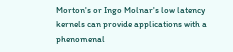Morton's or Ingo Molnar's low latency kernels can provide applications with a phenomenal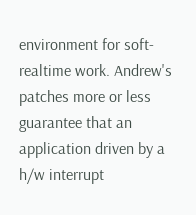environment for soft-realtime work. Andrew's patches more or less guarantee that an application driven by a h/w interrupt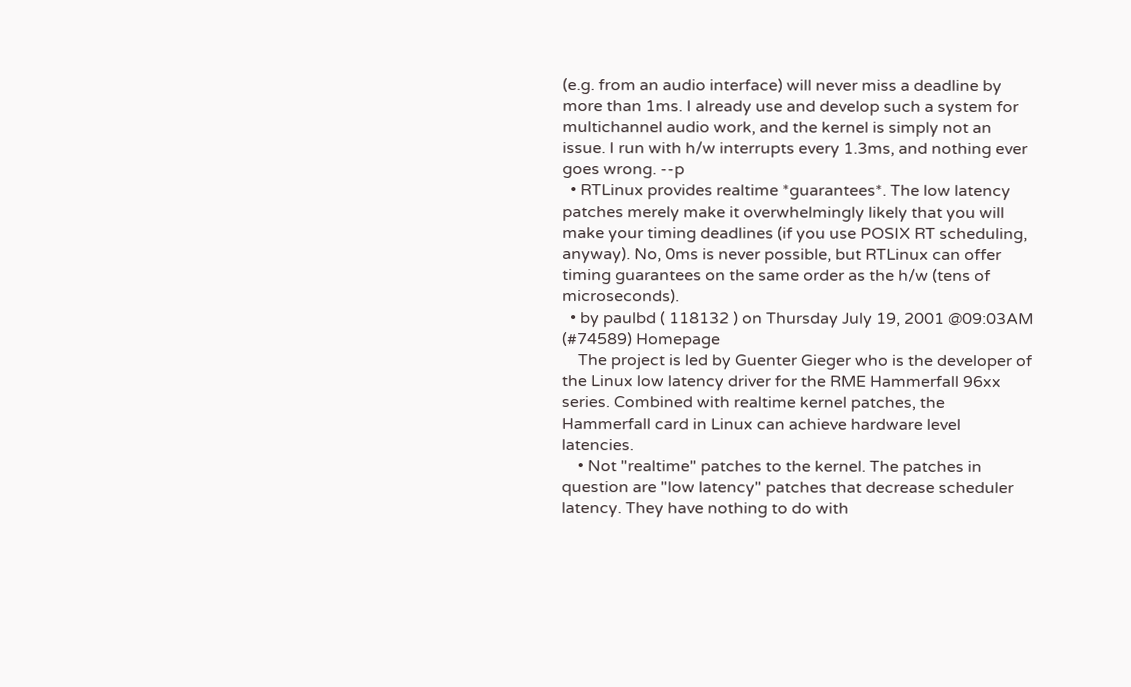(e.g. from an audio interface) will never miss a deadline by more than 1ms. I already use and develop such a system for multichannel audio work, and the kernel is simply not an issue. I run with h/w interrupts every 1.3ms, and nothing ever goes wrong. --p
  • RTLinux provides realtime *guarantees*. The low latency patches merely make it overwhelmingly likely that you will make your timing deadlines (if you use POSIX RT scheduling, anyway). No, 0ms is never possible, but RTLinux can offer timing guarantees on the same order as the h/w (tens of microseconds).
  • by paulbd ( 118132 ) on Thursday July 19, 2001 @09:03AM (#74589) Homepage
    The project is led by Guenter Gieger who is the developer of the Linux low latency driver for the RME Hammerfall 96xx series. Combined with realtime kernel patches, the Hammerfall card in Linux can achieve hardware level latencies.
    • Not "realtime" patches to the kernel. The patches in question are "low latency" patches that decrease scheduler latency. They have nothing to do with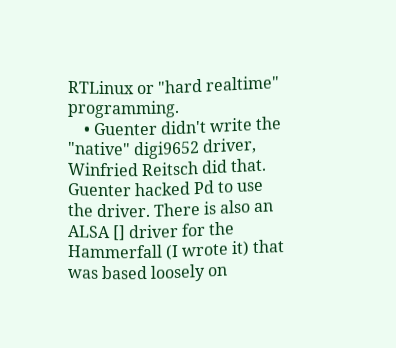RTLinux or "hard realtime" programming.
    • Guenter didn't write the "native" digi9652 driver, Winfried Reitsch did that. Guenter hacked Pd to use the driver. There is also an ALSA [] driver for the Hammerfall (I wrote it) that was based loosely on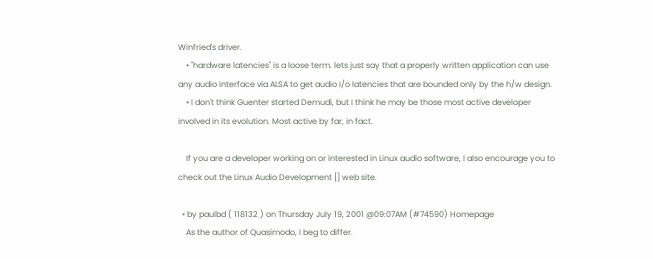Winfried's driver.
    • "hardware latencies" is a loose term. lets just say that a properly written application can use any audio interface via ALSA to get audio i/o latencies that are bounded only by the h/w design.
    • I don't think Guenter started Demudi, but I think he may be those most active developer involved in its evolution. Most active by far, in fact.

    If you are a developer working on or interested in Linux audio software, I also encourage you to check out the Linux Audio Development [] web site.

  • by paulbd ( 118132 ) on Thursday July 19, 2001 @09:07AM (#74590) Homepage
    As the author of Quasimodo, I beg to differ.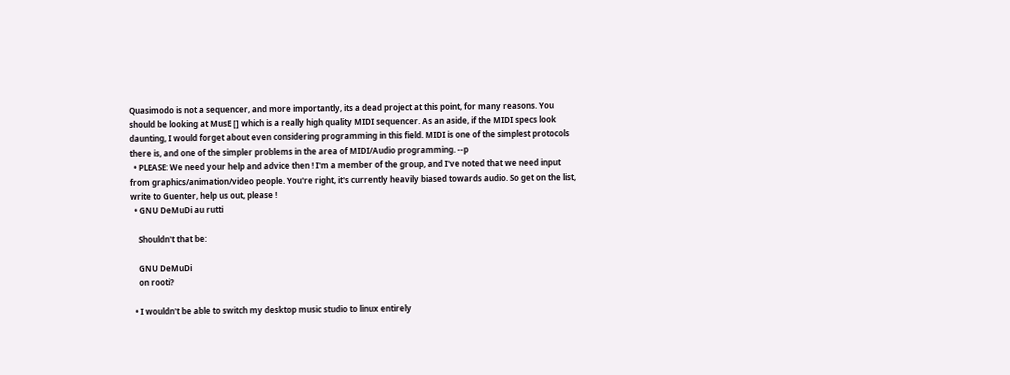Quasimodo is not a sequencer, and more importantly, its a dead project at this point, for many reasons. You should be looking at MusE [] which is a really high quality MIDI sequencer. As an aside, if the MIDI specs look daunting, I would forget about even considering programming in this field. MIDI is one of the simplest protocols there is, and one of the simpler problems in the area of MIDI/Audio programming. --p
  • PLEASE: We need your help and advice then ! I'm a member of the group, and I've noted that we need input from graphics/animation/video people. You're right, it's currently heavily biased towards audio. So get on the list, write to Guenter, help us out, please !
  • GNU DeMuDi au rutti

    Shouldn't that be:

    GNU DeMuDi
    on rooti?

  • I wouldn't be able to switch my desktop music studio to linux entirely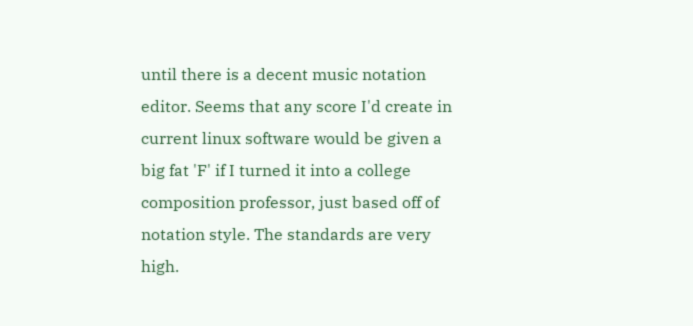until there is a decent music notation editor. Seems that any score I'd create in current linux software would be given a big fat 'F' if I turned it into a college composition professor, just based off of notation style. The standards are very high.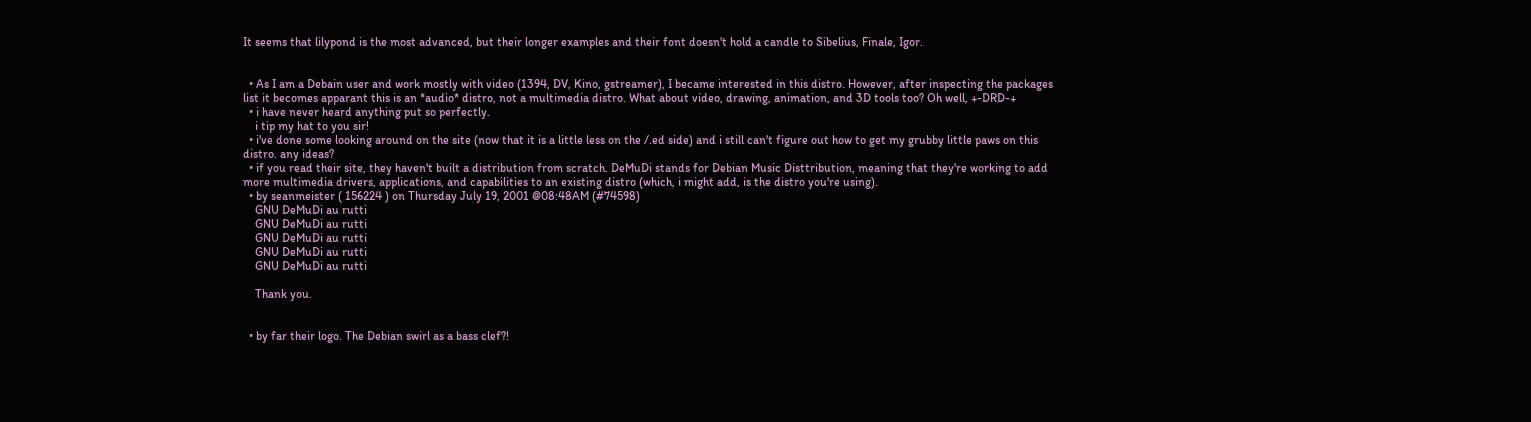It seems that lilypond is the most advanced, but their longer examples and their font doesn't hold a candle to Sibelius, Finale, Igor.


  • As I am a Debain user and work mostly with video (1394, DV, Kino, gstreamer), I became interested in this distro. However, after inspecting the packages list it becomes apparant this is an *audio* distro, not a multimedia distro. What about video, drawing, animation, and 3D tools too? Oh well, +-DRD-+
  • i have never heard anything put so perfectly.
    i tip my hat to you sir!
  • i've done some looking around on the site (now that it is a little less on the /.ed side) and i still can't figure out how to get my grubby little paws on this distro. any ideas?
  • if you read their site, they haven't built a distribution from scratch. DeMuDi stands for Debian Music Disttribution, meaning that they're working to add more multimedia drivers, applications, and capabilities to an existing distro (which, i might add, is the distro you're using).
  • by seanmeister ( 156224 ) on Thursday July 19, 2001 @08:48AM (#74598)
    GNU DeMuDi au rutti
    GNU DeMuDi au rutti
    GNU DeMuDi au rutti
    GNU DeMuDi au rutti
    GNU DeMuDi au rutti

    Thank you.


  • by far their logo. The Debian swirl as a bass clef?!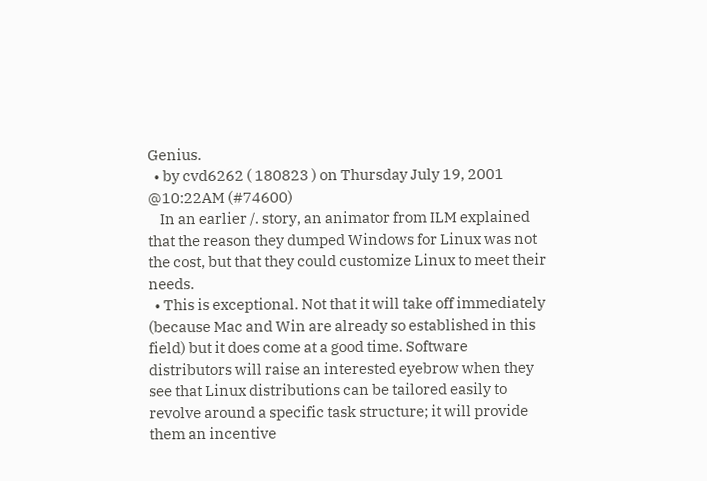Genius.
  • by cvd6262 ( 180823 ) on Thursday July 19, 2001 @10:22AM (#74600)
    In an earlier /. story, an animator from ILM explained that the reason they dumped Windows for Linux was not the cost, but that they could customize Linux to meet their needs.
  • This is exceptional. Not that it will take off immediately (because Mac and Win are already so established in this field) but it does come at a good time. Software distributors will raise an interested eyebrow when they see that Linux distributions can be tailored easily to revolve around a specific task structure; it will provide them an incentive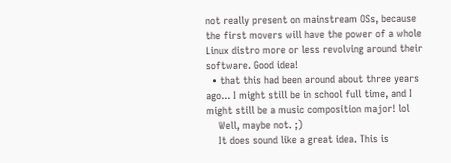not really present on mainstream OSs, because the first movers will have the power of a whole Linux distro more or less revolving around their software. Good idea!
  • that this had been around about three years ago... I might still be in school full time, and I might still be a music composition major! lol
    Well, maybe not. ;)
    It does sound like a great idea. This is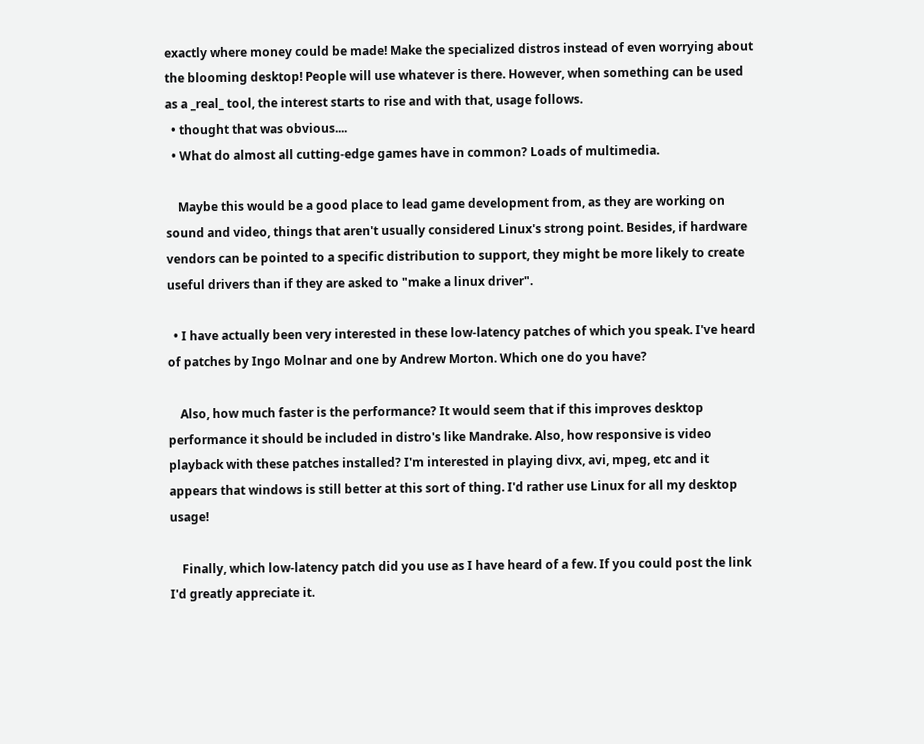exactly where money could be made! Make the specialized distros instead of even worrying about the blooming desktop! People will use whatever is there. However, when something can be used as a _real_ tool, the interest starts to rise and with that, usage follows.
  • thought that was obvious....
  • What do almost all cutting-edge games have in common? Loads of multimedia.

    Maybe this would be a good place to lead game development from, as they are working on sound and video, things that aren't usually considered Linux's strong point. Besides, if hardware vendors can be pointed to a specific distribution to support, they might be more likely to create useful drivers than if they are asked to "make a linux driver".

  • I have actually been very interested in these low-latency patches of which you speak. I've heard of patches by Ingo Molnar and one by Andrew Morton. Which one do you have?

    Also, how much faster is the performance? It would seem that if this improves desktop performance it should be included in distro's like Mandrake. Also, how responsive is video playback with these patches installed? I'm interested in playing divx, avi, mpeg, etc and it appears that windows is still better at this sort of thing. I'd rather use Linux for all my desktop usage!

    Finally, which low-latency patch did you use as I have heard of a few. If you could post the link I'd greatly appreciate it.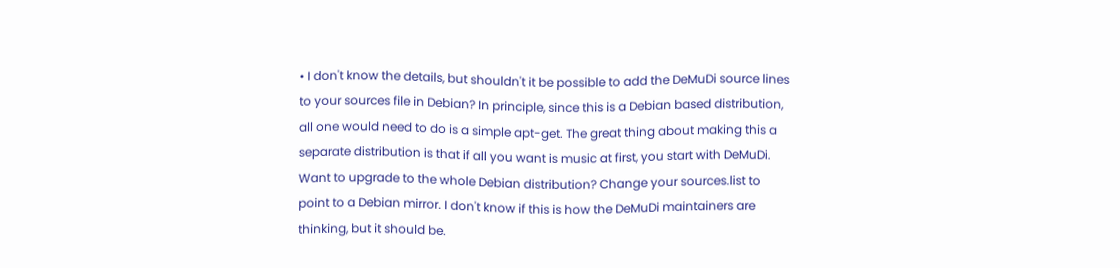• I don't know the details, but shouldn't it be possible to add the DeMuDi source lines to your sources file in Debian? In principle, since this is a Debian based distribution, all one would need to do is a simple apt-get. The great thing about making this a separate distribution is that if all you want is music at first, you start with DeMuDi. Want to upgrade to the whole Debian distribution? Change your sources.list to point to a Debian mirror. I don't know if this is how the DeMuDi maintainers are thinking, but it should be.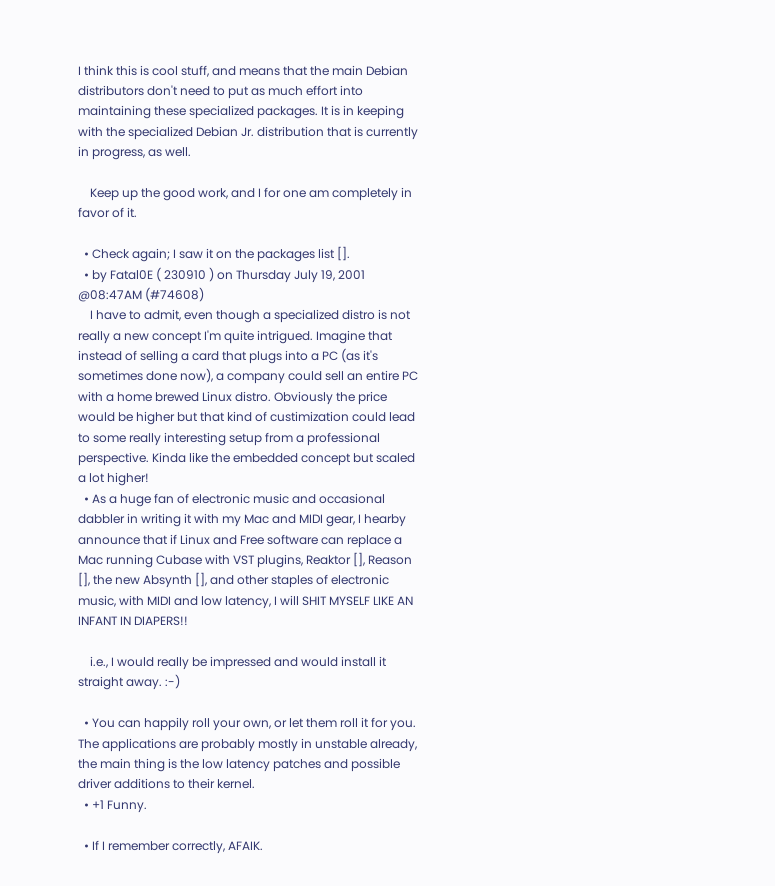I think this is cool stuff, and means that the main Debian distributors don't need to put as much effort into maintaining these specialized packages. It is in keeping with the specialized Debian Jr. distribution that is currently in progress, as well.

    Keep up the good work, and I for one am completely in favor of it.

  • Check again; I saw it on the packages list [].
  • by Fatal0E ( 230910 ) on Thursday July 19, 2001 @08:47AM (#74608)
    I have to admit, even though a specialized distro is not really a new concept I'm quite intrigued. Imagine that instead of selling a card that plugs into a PC (as it's sometimes done now), a company could sell an entire PC with a home brewed Linux distro. Obviously the price would be higher but that kind of custimization could lead to some really interesting setup from a professional perspective. Kinda like the embedded concept but scaled a lot higher!
  • As a huge fan of electronic music and occasional dabbler in writing it with my Mac and MIDI gear, I hearby announce that if Linux and Free software can replace a Mac running Cubase with VST plugins, Reaktor [], Reason [], the new Absynth [], and other staples of electronic music, with MIDI and low latency, I will SHIT MYSELF LIKE AN INFANT IN DIAPERS!!

    i.e., I would really be impressed and would install it straight away. :-)

  • You can happily roll your own, or let them roll it for you. The applications are probably mostly in unstable already, the main thing is the low latency patches and possible driver additions to their kernel.
  • +1 Funny.

  • If I remember correctly, AFAIK.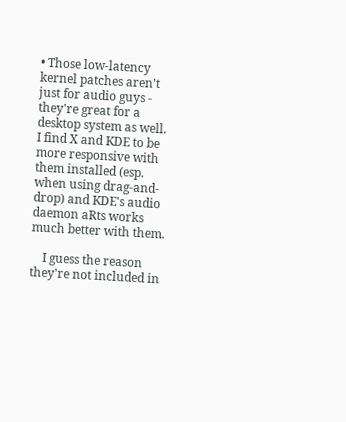• Those low-latency kernel patches aren't just for audio guys - they're great for a desktop system as well. I find X and KDE to be more responsive with them installed (esp. when using drag-and-drop) and KDE's audio daemon aRts works much better with them.

    I guess the reason they're not included in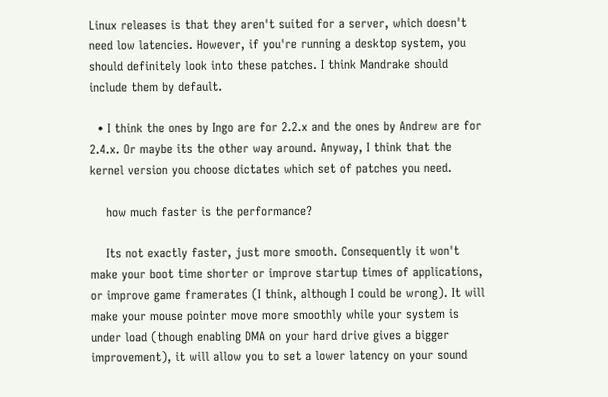Linux releases is that they aren't suited for a server, which doesn't need low latencies. However, if you're running a desktop system, you should definitely look into these patches. I think Mandrake should include them by default.

  • I think the ones by Ingo are for 2.2.x and the ones by Andrew are for 2.4.x. Or maybe its the other way around. Anyway, I think that the kernel version you choose dictates which set of patches you need.

    how much faster is the performance?

    Its not exactly faster, just more smooth. Consequently it won't make your boot time shorter or improve startup times of applications, or improve game framerates (I think, although I could be wrong). It will make your mouse pointer move more smoothly while your system is under load (though enabling DMA on your hard drive gives a bigger improvement), it will allow you to set a lower latency on your sound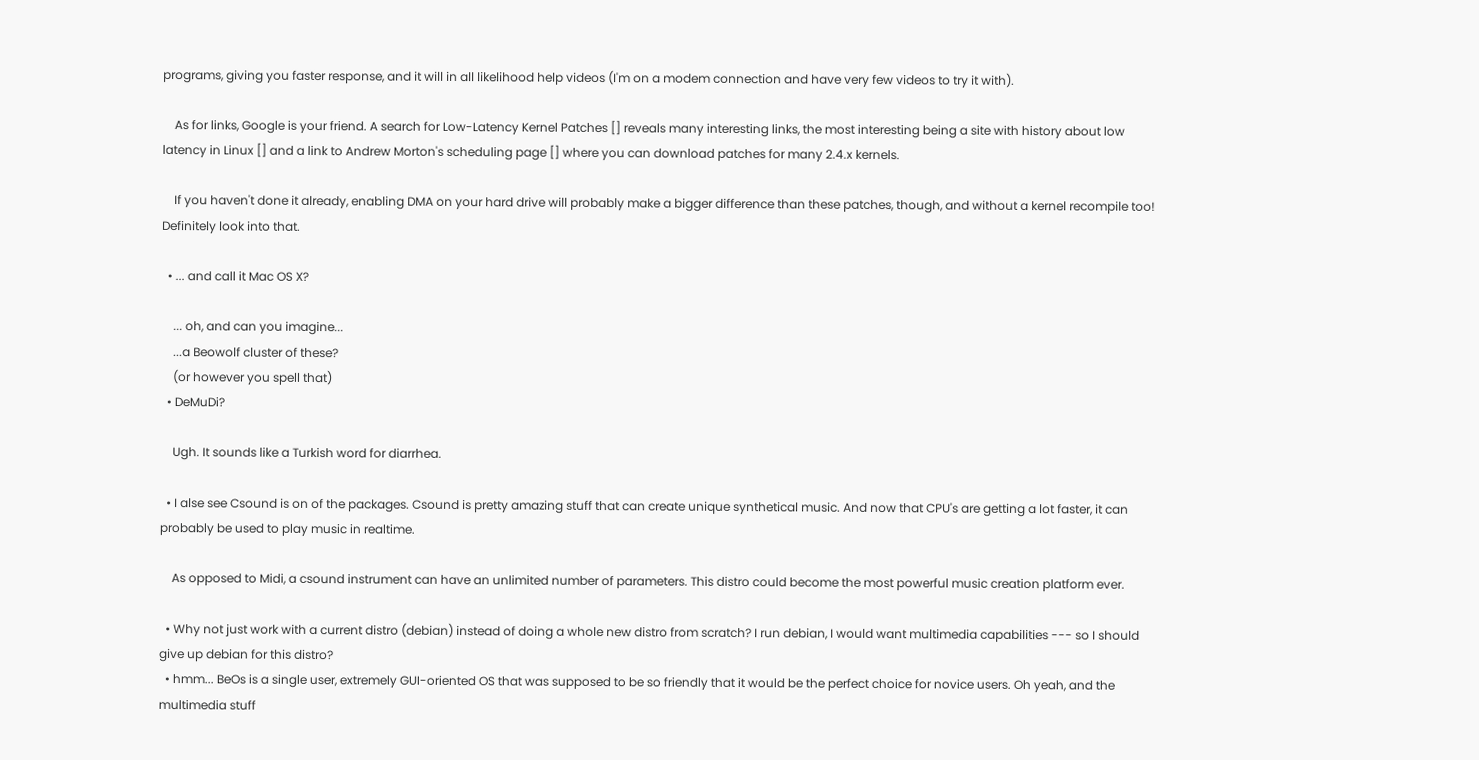programs, giving you faster response, and it will in all likelihood help videos (I'm on a modem connection and have very few videos to try it with).

    As for links, Google is your friend. A search for Low-Latency Kernel Patches [] reveals many interesting links, the most interesting being a site with history about low latency in Linux [] and a link to Andrew Morton's scheduling page [] where you can download patches for many 2.4.x kernels.

    If you haven't done it already, enabling DMA on your hard drive will probably make a bigger difference than these patches, though, and without a kernel recompile too! Definitely look into that.

  • ... and call it Mac OS X?

    ... oh, and can you imagine...
    ...a Beowolf cluster of these?
    (or however you spell that)
  • DeMuDi?

    Ugh. It sounds like a Turkish word for diarrhea.

  • I alse see Csound is on of the packages. Csound is pretty amazing stuff that can create unique synthetical music. And now that CPU's are getting a lot faster, it can probably be used to play music in realtime.

    As opposed to Midi, a csound instrument can have an unlimited number of parameters. This distro could become the most powerful music creation platform ever.

  • Why not just work with a current distro (debian) instead of doing a whole new distro from scratch? I run debian, I would want multimedia capabilities --- so I should give up debian for this distro?
  • hmm... BeOs is a single user, extremely GUI-oriented OS that was supposed to be so friendly that it would be the perfect choice for novice users. Oh yeah, and the multimedia stuff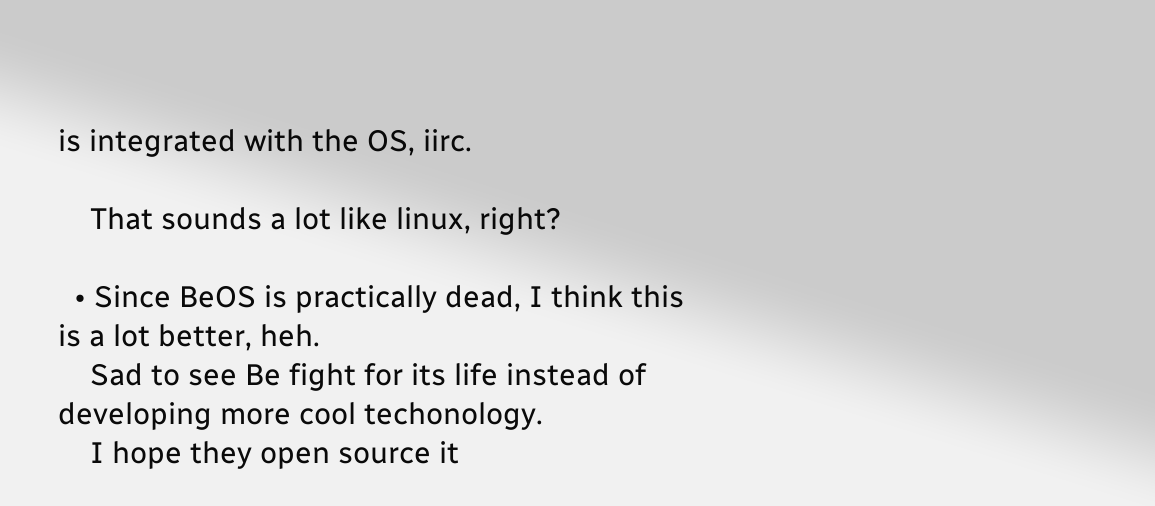is integrated with the OS, iirc.

    That sounds a lot like linux, right?

  • Since BeOS is practically dead, I think this is a lot better, heh.
    Sad to see Be fight for its life instead of developing more cool techonology.
    I hope they open source it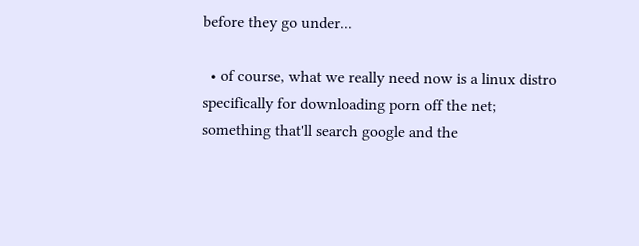before they go under...

  • of course, what we really need now is a linux distro specifically for downloading porn off the net; something that'll search google and the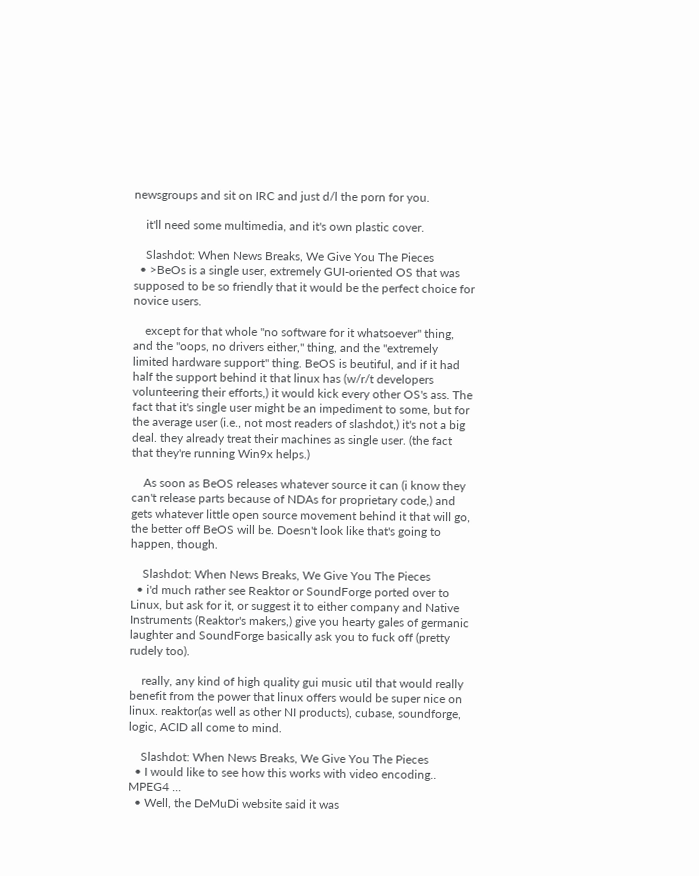newsgroups and sit on IRC and just d/l the porn for you.

    it'll need some multimedia, and it's own plastic cover.

    Slashdot: When News Breaks, We Give You The Pieces
  • >BeOs is a single user, extremely GUI-oriented OS that was supposed to be so friendly that it would be the perfect choice for novice users.

    except for that whole "no software for it whatsoever" thing, and the "oops, no drivers either," thing, and the "extremely limited hardware support" thing. BeOS is beutiful, and if it had half the support behind it that linux has (w/r/t developers volunteering their efforts,) it would kick every other OS's ass. The fact that it's single user might be an impediment to some, but for the average user (i.e., not most readers of slashdot,) it's not a big deal. they already treat their machines as single user. (the fact that they're running Win9x helps.)

    As soon as BeOS releases whatever source it can (i know they can't release parts because of NDAs for proprietary code,) and gets whatever little open source movement behind it that will go, the better off BeOS will be. Doesn't look like that's going to happen, though.

    Slashdot: When News Breaks, We Give You The Pieces
  • i'd much rather see Reaktor or SoundForge ported over to Linux, but ask for it, or suggest it to either company and Native Instruments (Reaktor's makers,) give you hearty gales of germanic laughter and SoundForge basically ask you to fuck off (pretty rudely too).

    really, any kind of high quality gui music util that would really benefit from the power that linux offers would be super nice on linux. reaktor(as well as other NI products), cubase, soundforge, logic, ACID all come to mind.

    Slashdot: When News Breaks, We Give You The Pieces
  • I would like to see how this works with video encoding.. MPEG4 ...
  • Well, the DeMuDi website said it was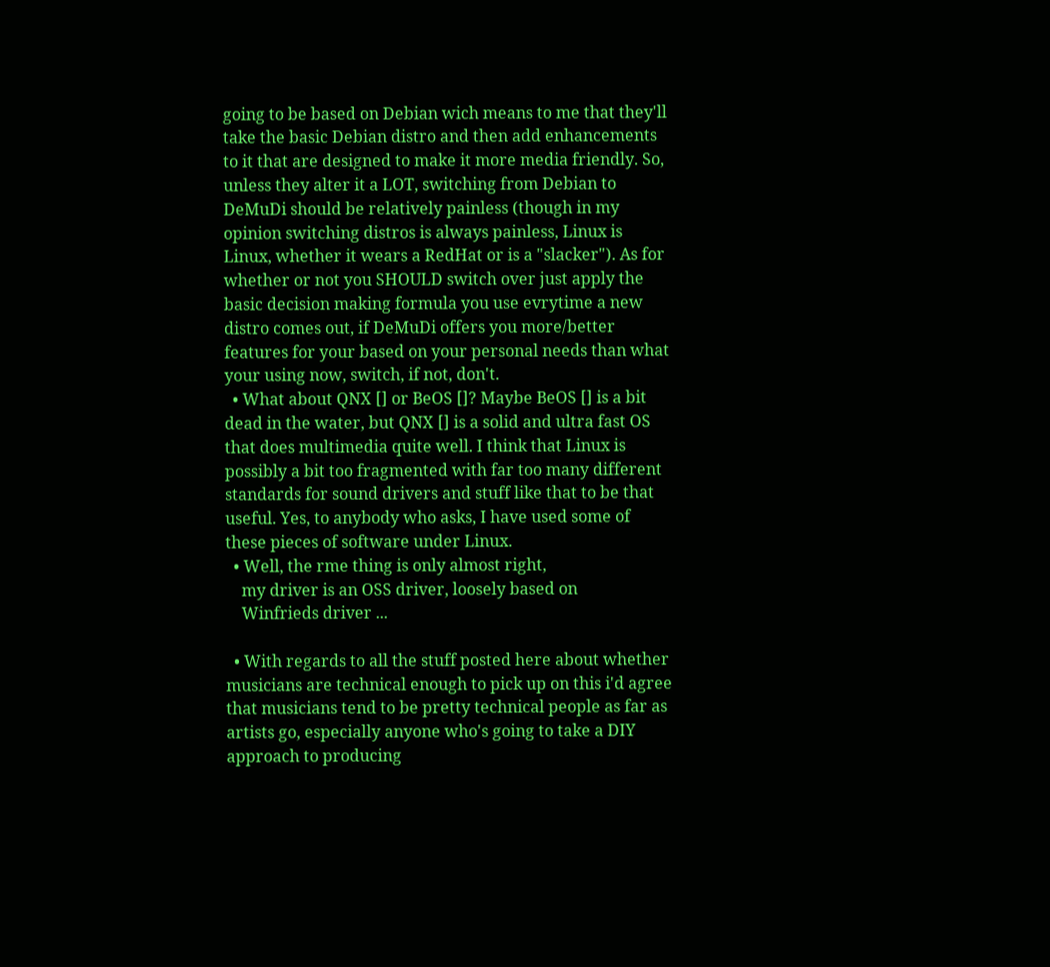going to be based on Debian wich means to me that they'll take the basic Debian distro and then add enhancements to it that are designed to make it more media friendly. So, unless they alter it a LOT, switching from Debian to DeMuDi should be relatively painless (though in my opinion switching distros is always painless, Linux is Linux, whether it wears a RedHat or is a "slacker"). As for whether or not you SHOULD switch over just apply the basic decision making formula you use evrytime a new distro comes out, if DeMuDi offers you more/better features for your based on your personal needs than what your using now, switch, if not, don't.
  • What about QNX [] or BeOS []? Maybe BeOS [] is a bit dead in the water, but QNX [] is a solid and ultra fast OS that does multimedia quite well. I think that Linux is possibly a bit too fragmented with far too many different standards for sound drivers and stuff like that to be that useful. Yes, to anybody who asks, I have used some of these pieces of software under Linux.
  • Well, the rme thing is only almost right,
    my driver is an OSS driver, loosely based on
    Winfrieds driver ...

  • With regards to all the stuff posted here about whether musicians are technical enough to pick up on this i'd agree that musicians tend to be pretty technical people as far as artists go, especially anyone who's going to take a DIY approach to producing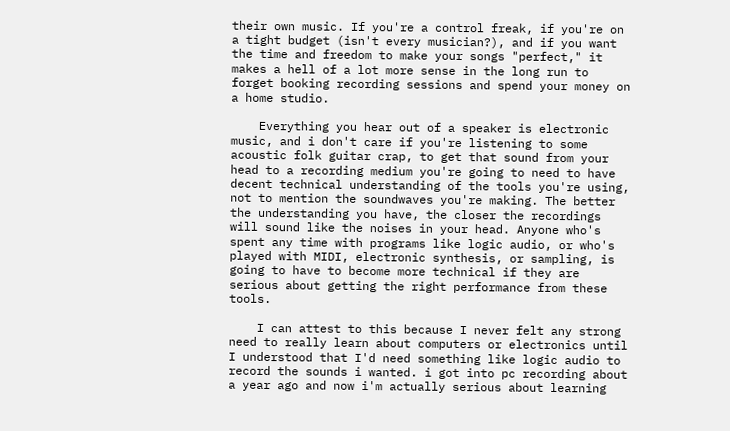their own music. If you're a control freak, if you're on a tight budget (isn't every musician?), and if you want the time and freedom to make your songs "perfect," it makes a hell of a lot more sense in the long run to forget booking recording sessions and spend your money on a home studio.

    Everything you hear out of a speaker is electronic music, and i don't care if you're listening to some acoustic folk guitar crap, to get that sound from your head to a recording medium you're going to need to have decent technical understanding of the tools you're using, not to mention the soundwaves you're making. The better the understanding you have, the closer the recordings will sound like the noises in your head. Anyone who's spent any time with programs like logic audio, or who's played with MIDI, electronic synthesis, or sampling, is going to have to become more technical if they are serious about getting the right performance from these tools.

    I can attest to this because I never felt any strong need to really learn about computers or electronics until I understood that I'd need something like logic audio to record the sounds i wanted. i got into pc recording about a year ago and now i'm actually serious about learning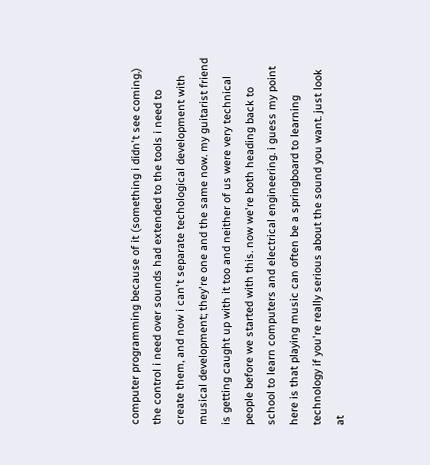computer programming because of it (something i didn't see coming.) the control i need over sounds had extended to the tools i need to create them, and now i can't separate techological development with musical development; they're one and the same now. my guitarist friend is getting caught up with it too and neither of us were very technical people before we started with this. now we're both heading back to school to learn computers and electrical engineering. i guess my point here is that playing music can often be a springboard to learning technology if you're really serious about the sound you want. just look at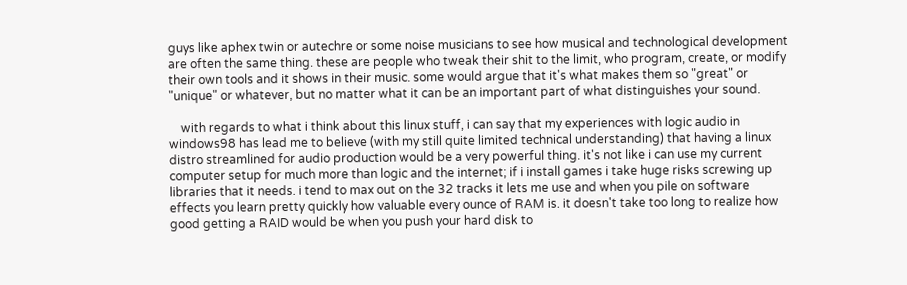guys like aphex twin or autechre or some noise musicians to see how musical and technological development are often the same thing. these are people who tweak their shit to the limit, who program, create, or modify their own tools and it shows in their music. some would argue that it's what makes them so "great" or "unique" or whatever, but no matter what it can be an important part of what distinguishes your sound.

    with regards to what i think about this linux stuff, i can say that my experiences with logic audio in windows98 has lead me to believe (with my still quite limited technical understanding) that having a linux distro streamlined for audio production would be a very powerful thing. it's not like i can use my current computer setup for much more than logic and the internet; if i install games i take huge risks screwing up libraries that it needs. i tend to max out on the 32 tracks it lets me use and when you pile on software effects you learn pretty quickly how valuable every ounce of RAM is. it doesn't take too long to realize how good getting a RAID would be when you push your hard disk to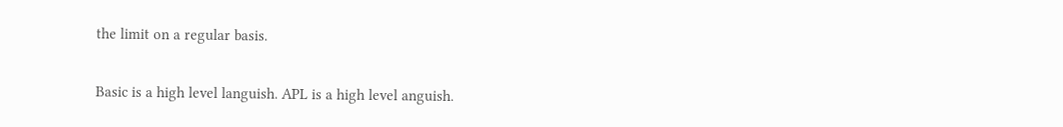the limit on a regular basis.

Basic is a high level languish. APL is a high level anguish.